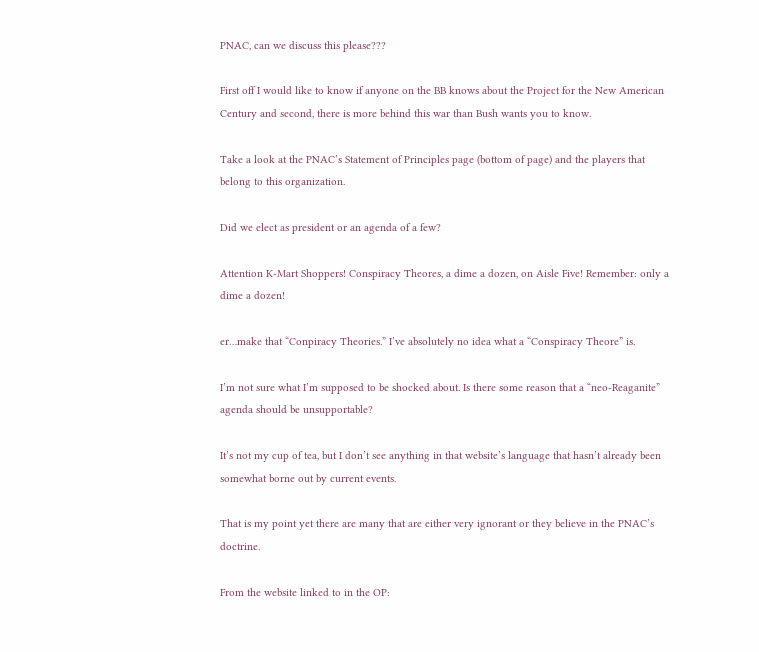PNAC, can we discuss this please???

First off I would like to know if anyone on the BB knows about the Project for the New American Century and second, there is more behind this war than Bush wants you to know.

Take a look at the PNAC’s Statement of Principles page (bottom of page) and the players that belong to this organization.

Did we elect as president or an agenda of a few?

Attention K-Mart Shoppers! Conspiracy Theores, a dime a dozen, on Aisle Five! Remember: only a dime a dozen!

er…make that “Conpiracy Theories.” I’ve absolutely no idea what a “Conspiracy Theore” is.

I’m not sure what I’m supposed to be shocked about. Is there some reason that a “neo-Reaganite” agenda should be unsupportable?

It’s not my cup of tea, but I don’t see anything in that website’s language that hasn’t already been somewhat borne out by current events.

That is my point yet there are many that are either very ignorant or they believe in the PNAC’s doctrine.

From the website linked to in the OP: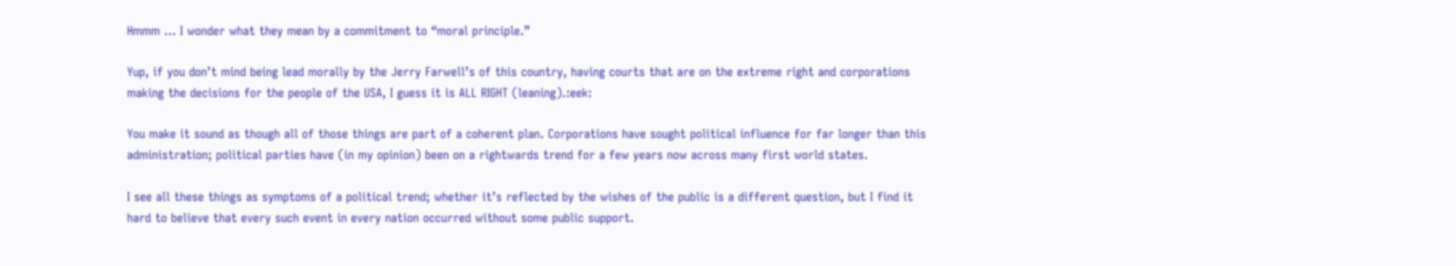Hmmm … I wonder what they mean by a commitment to “moral principle.”

Yup, if you don’t mind being lead morally by the Jerry Farwell’s of this country, having courts that are on the extreme right and corporations making the decisions for the people of the USA, I guess it is ALL RIGHT (leaning).:eek:

You make it sound as though all of those things are part of a coherent plan. Corporations have sought political influence for far longer than this administration; political parties have (in my opinion) been on a rightwards trend for a few years now across many first world states.

I see all these things as symptoms of a political trend; whether it’s reflected by the wishes of the public is a different question, but I find it hard to believe that every such event in every nation occurred without some public support.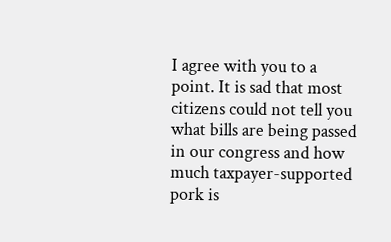I agree with you to a point. It is sad that most citizens could not tell you what bills are being passed in our congress and how much taxpayer-supported pork is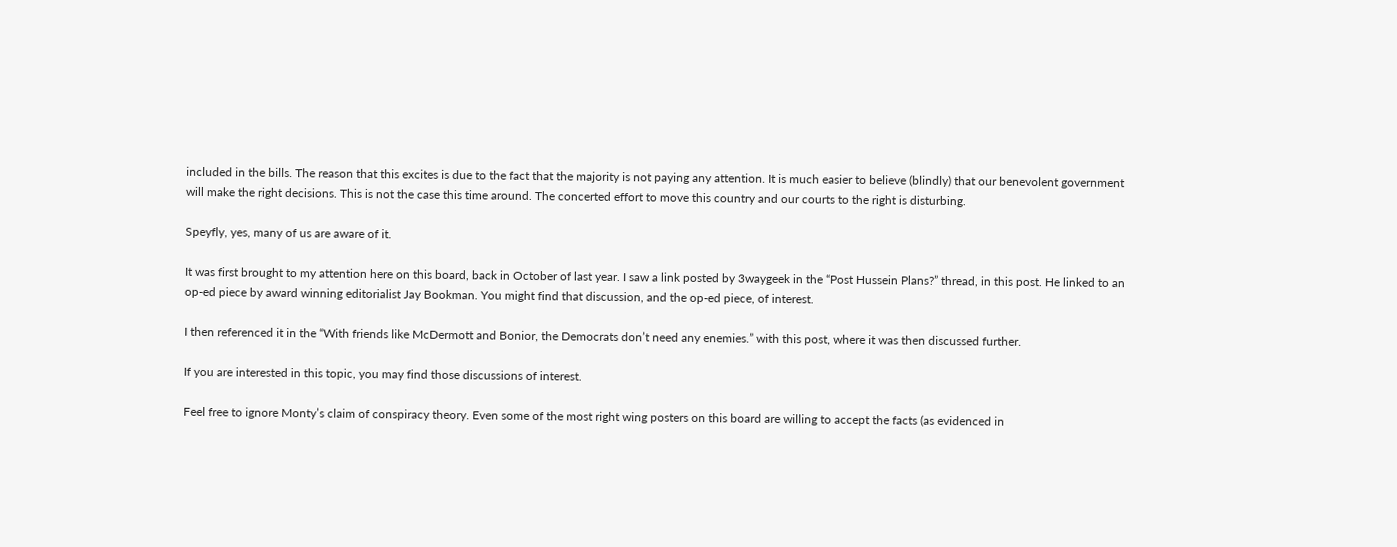included in the bills. The reason that this excites is due to the fact that the majority is not paying any attention. It is much easier to believe (blindly) that our benevolent government will make the right decisions. This is not the case this time around. The concerted effort to move this country and our courts to the right is disturbing.

Speyfly, yes, many of us are aware of it.

It was first brought to my attention here on this board, back in October of last year. I saw a link posted by 3waygeek in the “Post Hussein Plans?” thread, in this post. He linked to an op-ed piece by award winning editorialist Jay Bookman. You might find that discussion, and the op-ed piece, of interest.

I then referenced it in the “With friends like McDermott and Bonior, the Democrats don’t need any enemies.” with this post, where it was then discussed further.

If you are interested in this topic, you may find those discussions of interest.

Feel free to ignore Monty’s claim of conspiracy theory. Even some of the most right wing posters on this board are willing to accept the facts (as evidenced in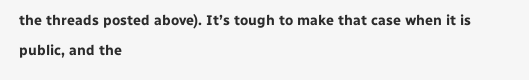the threads posted above). It’s tough to make that case when it is public, and the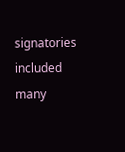signatories included many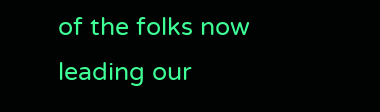of the folks now leading our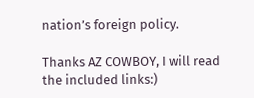nation’s foreign policy.

Thanks AZ COWBOY, I will read the included links:)